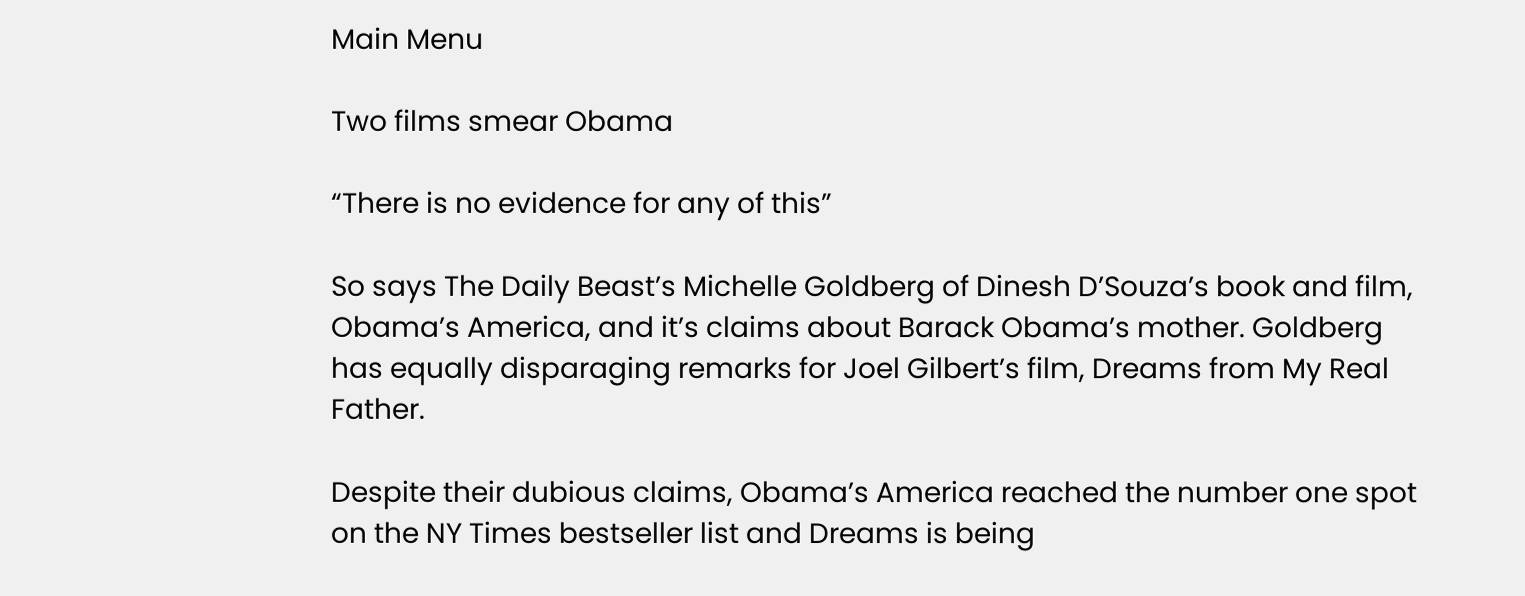Main Menu

Two films smear Obama

“There is no evidence for any of this”

So says The Daily Beast’s Michelle Goldberg of Dinesh D’Souza’s book and film, Obama’s America, and it’s claims about Barack Obama’s mother. Goldberg has equally disparaging remarks for Joel Gilbert’s film, Dreams from My Real Father.

Despite their dubious claims, Obama’s America reached the number one spot on the NY Times bestseller list and Dreams is being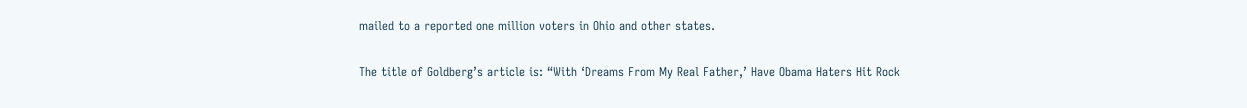mailed to a reported one million voters in Ohio and other states.

The title of Goldberg’s article is: “With ‘Dreams From My Real Father,’ Have Obama Haters Hit Rock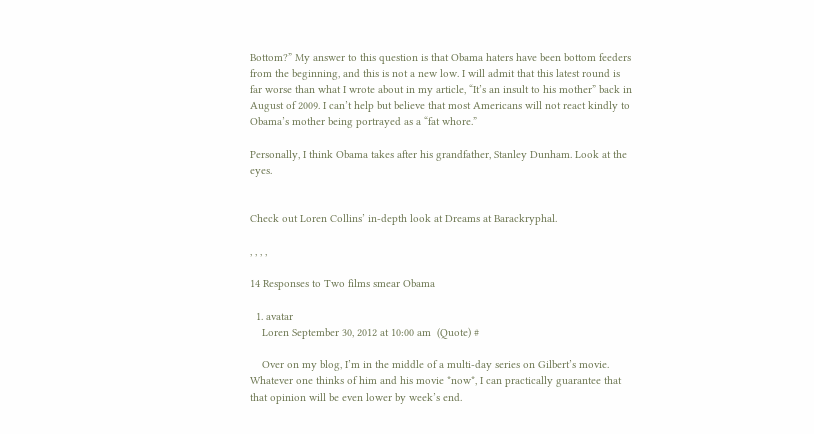Bottom?” My answer to this question is that Obama haters have been bottom feeders from the beginning, and this is not a new low. I will admit that this latest round is far worse than what I wrote about in my article, “It’s an insult to his mother” back in August of 2009. I can’t help but believe that most Americans will not react kindly to Obama’s mother being portrayed as a “fat whore.”

Personally, I think Obama takes after his grandfather, Stanley Dunham. Look at the eyes.


Check out Loren Collins’ in-depth look at Dreams at Barackryphal.

, , , ,

14 Responses to Two films smear Obama

  1. avatar
    Loren September 30, 2012 at 10:00 am  (Quote) #

    Over on my blog, I’m in the middle of a multi-day series on Gilbert’s movie. Whatever one thinks of him and his movie *now*, I can practically guarantee that that opinion will be even lower by week’s end.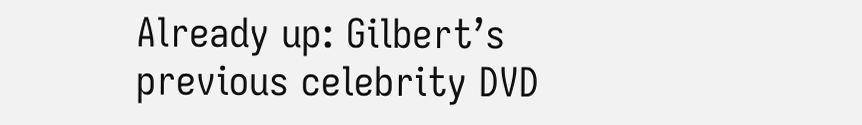Already up: Gilbert’s previous celebrity DVD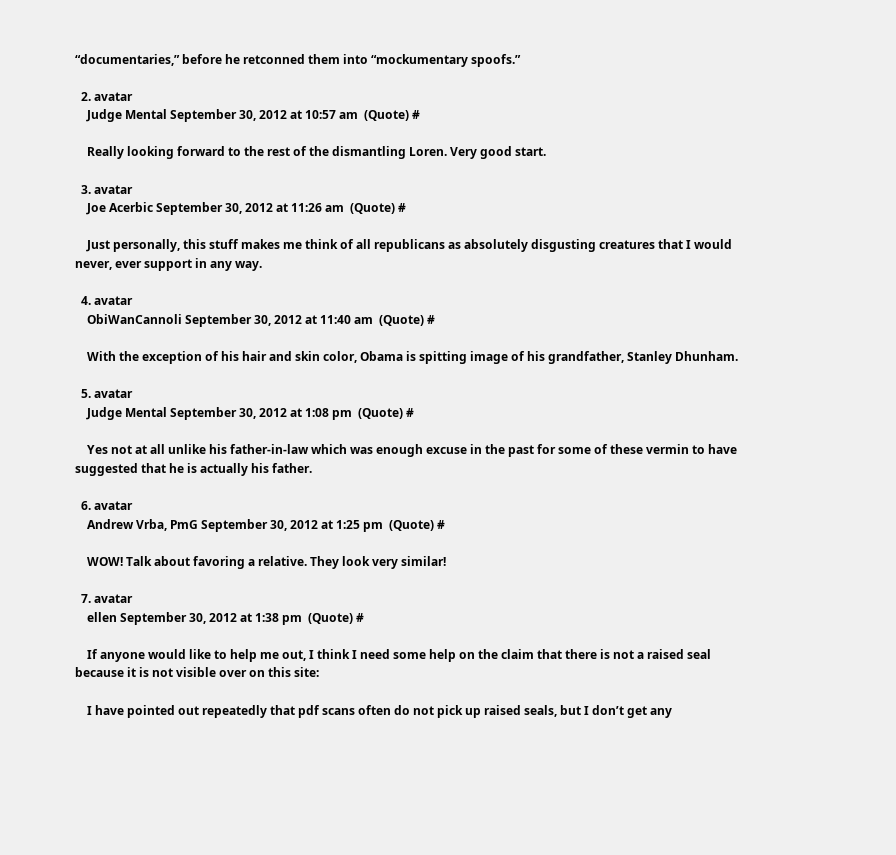“documentaries,” before he retconned them into “mockumentary spoofs.”

  2. avatar
    Judge Mental September 30, 2012 at 10:57 am  (Quote) #

    Really looking forward to the rest of the dismantling Loren. Very good start.

  3. avatar
    Joe Acerbic September 30, 2012 at 11:26 am  (Quote) #

    Just personally, this stuff makes me think of all republicans as absolutely disgusting creatures that I would never, ever support in any way.

  4. avatar
    ObiWanCannoli September 30, 2012 at 11:40 am  (Quote) #

    With the exception of his hair and skin color, Obama is spitting image of his grandfather, Stanley Dhunham.

  5. avatar
    Judge Mental September 30, 2012 at 1:08 pm  (Quote) #

    Yes not at all unlike his father-in-law which was enough excuse in the past for some of these vermin to have suggested that he is actually his father.

  6. avatar
    Andrew Vrba, PmG September 30, 2012 at 1:25 pm  (Quote) #

    WOW! Talk about favoring a relative. They look very similar!

  7. avatar
    ellen September 30, 2012 at 1:38 pm  (Quote) #

    If anyone would like to help me out, I think I need some help on the claim that there is not a raised seal because it is not visible over on this site:

    I have pointed out repeatedly that pdf scans often do not pick up raised seals, but I don’t get any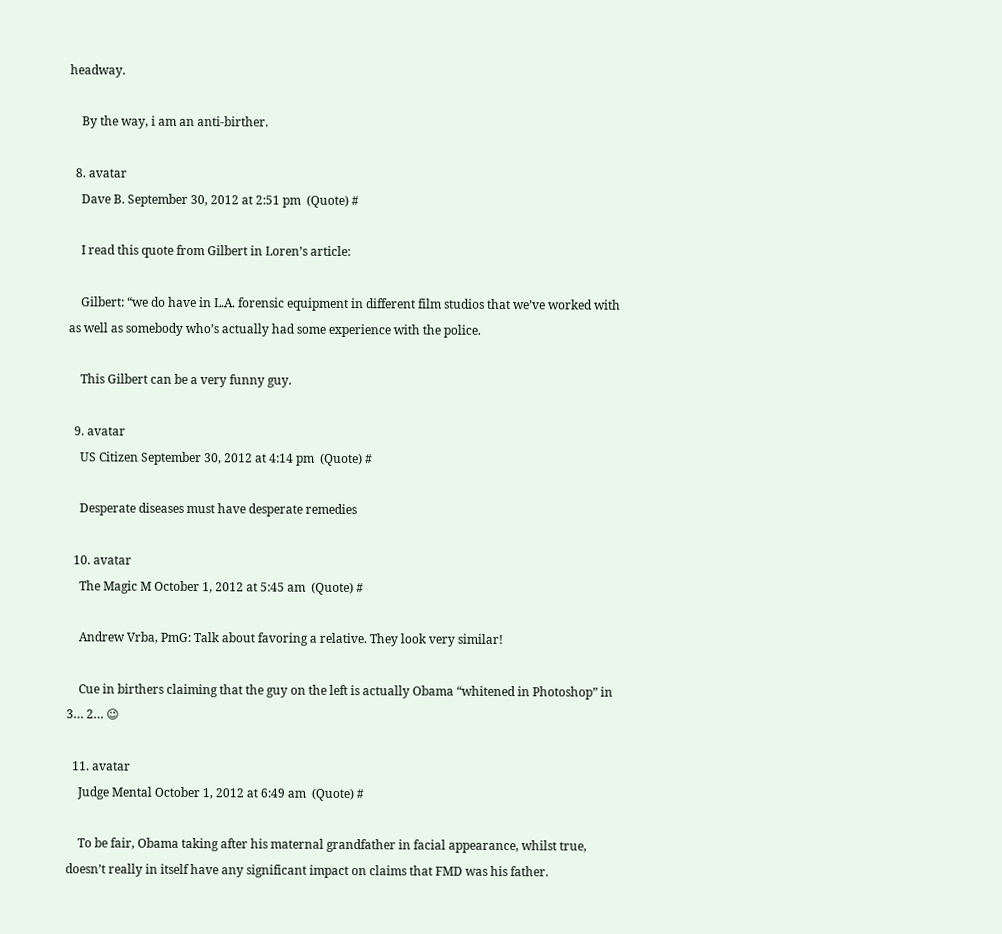headway.

    By the way, i am an anti-birther.

  8. avatar
    Dave B. September 30, 2012 at 2:51 pm  (Quote) #

    I read this quote from Gilbert in Loren’s article:

    Gilbert: “we do have in L.A. forensic equipment in different film studios that we’ve worked with as well as somebody who’s actually had some experience with the police.

    This Gilbert can be a very funny guy.

  9. avatar
    US Citizen September 30, 2012 at 4:14 pm  (Quote) #

    Desperate diseases must have desperate remedies

  10. avatar
    The Magic M October 1, 2012 at 5:45 am  (Quote) #

    Andrew Vrba, PmG: Talk about favoring a relative. They look very similar!

    Cue in birthers claiming that the guy on the left is actually Obama “whitened in Photoshop” in 3… 2… 😉

  11. avatar
    Judge Mental October 1, 2012 at 6:49 am  (Quote) #

    To be fair, Obama taking after his maternal grandfather in facial appearance, whilst true, doesn’t really in itself have any significant impact on claims that FMD was his father.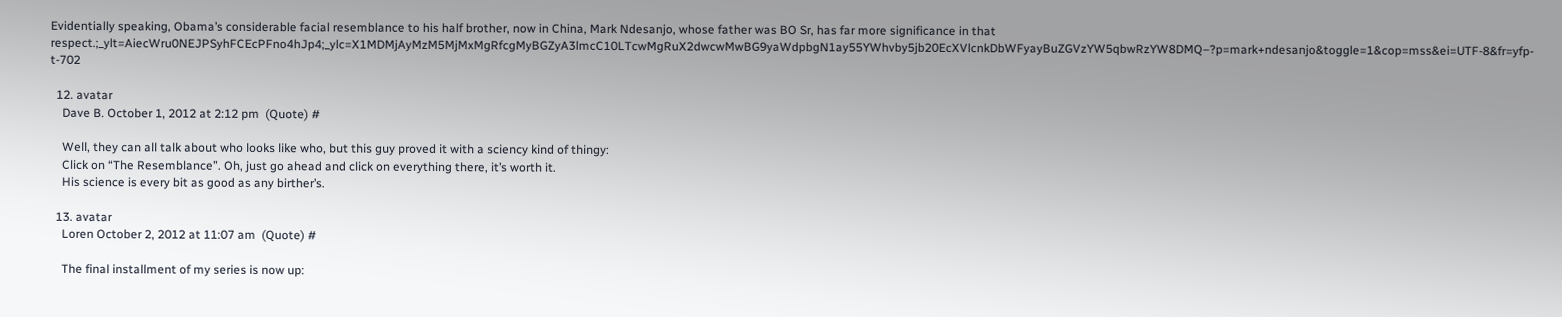Evidentially speaking, Obama’s considerable facial resemblance to his half brother, now in China, Mark Ndesanjo, whose father was BO Sr, has far more significance in that respect.;_ylt=AiecWru0NEJPSyhFCEcPFno4hJp4;_ylc=X1MDMjAyMzM5MjMxMgRfcgMyBGZyA3lmcC10LTcwMgRuX2dwcwMwBG9yaWdpbgN1ay55YWhvby5jb20EcXVlcnkDbWFyayBuZGVzYW5qbwRzYW8DMQ–?p=mark+ndesanjo&toggle=1&cop=mss&ei=UTF-8&fr=yfp-t-702

  12. avatar
    Dave B. October 1, 2012 at 2:12 pm  (Quote) #

    Well, they can all talk about who looks like who, but this guy proved it with a sciency kind of thingy:
    Click on “The Resemblance”. Oh, just go ahead and click on everything there, it’s worth it.
    His science is every bit as good as any birther’s.

  13. avatar
    Loren October 2, 2012 at 11:07 am  (Quote) #

    The final installment of my series is now up: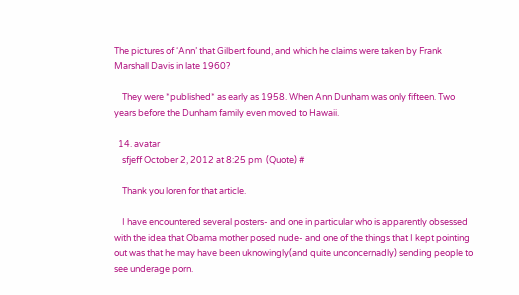The pictures of ‘Ann’ that Gilbert found, and which he claims were taken by Frank Marshall Davis in late 1960?

    They were *published* as early as 1958. When Ann Dunham was only fifteen. Two years before the Dunham family even moved to Hawaii.

  14. avatar
    sfjeff October 2, 2012 at 8:25 pm  (Quote) #

    Thank you loren for that article.

    I have encountered several posters- and one in particular who is apparently obsessed with the idea that Obama mother posed nude- and one of the things that I kept pointing out was that he may have been uknowingly(and quite unconcernadly) sending people to see underage porn.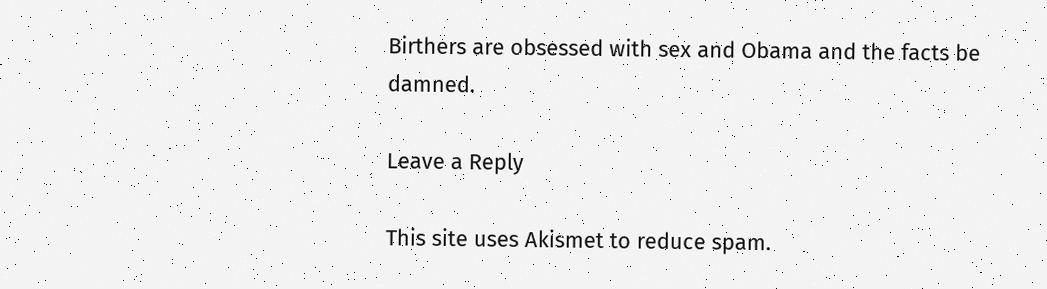Birthers are obsessed with sex and Obama and the facts be damned.

Leave a Reply

This site uses Akismet to reduce spam.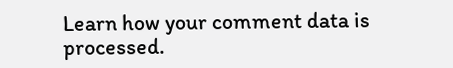Learn how your comment data is processed.